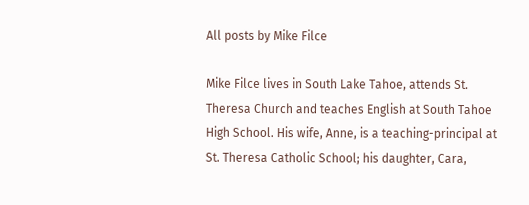All posts by Mike Filce

Mike Filce lives in South Lake Tahoe, attends St. Theresa Church and teaches English at South Tahoe High School. His wife, Anne, is a teaching-principal at St. Theresa Catholic School; his daughter, Cara,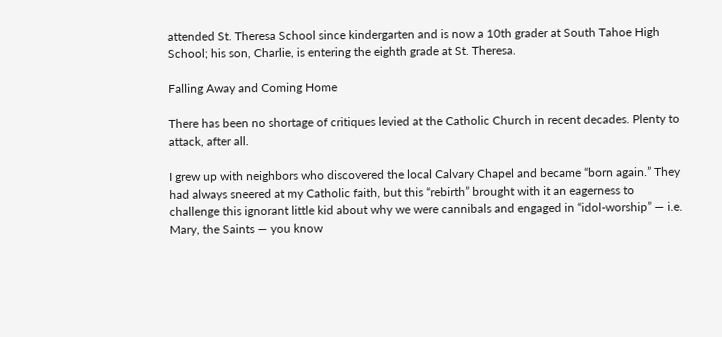attended St. Theresa School since kindergarten and is now a 10th grader at South Tahoe High School; his son, Charlie, is entering the eighth grade at St. Theresa.

Falling Away and Coming Home

There has been no shortage of critiques levied at the Catholic Church in recent decades. Plenty to attack, after all.

I grew up with neighbors who discovered the local Calvary Chapel and became “born again.” They had always sneered at my Catholic faith, but this “rebirth” brought with it an eagerness to challenge this ignorant little kid about why we were cannibals and engaged in “idol-worship” — i.e. Mary, the Saints — you know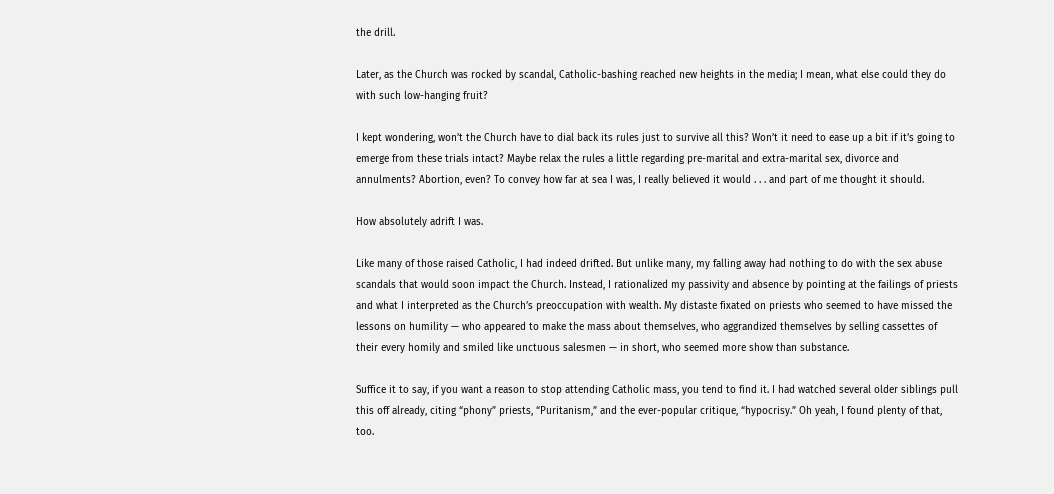the drill.

Later, as the Church was rocked by scandal, Catholic-bashing reached new heights in the media; I mean, what else could they do with such low-hanging fruit?

I kept wondering, won’t the Church have to dial back its rules just to survive all this? Won’t it need to ease up a bit if it’s going to emerge from these trials intact? Maybe relax the rules a little regarding pre-marital and extra-marital sex, divorce and annulments? Abortion, even? To convey how far at sea I was, I really believed it would . . . and part of me thought it should.

How absolutely adrift I was.

Like many of those raised Catholic, I had indeed drifted. But unlike many, my falling away had nothing to do with the sex abuse scandals that would soon impact the Church. Instead, I rationalized my passivity and absence by pointing at the failings of priests and what I interpreted as the Church’s preoccupation with wealth. My distaste fixated on priests who seemed to have missed the lessons on humility — who appeared to make the mass about themselves, who aggrandized themselves by selling cassettes of their every homily and smiled like unctuous salesmen — in short, who seemed more show than substance.

Suffice it to say, if you want a reason to stop attending Catholic mass, you tend to find it. I had watched several older siblings pull this off already, citing “phony” priests, “Puritanism,” and the ever-popular critique, “hypocrisy.” Oh yeah, I found plenty of that, too.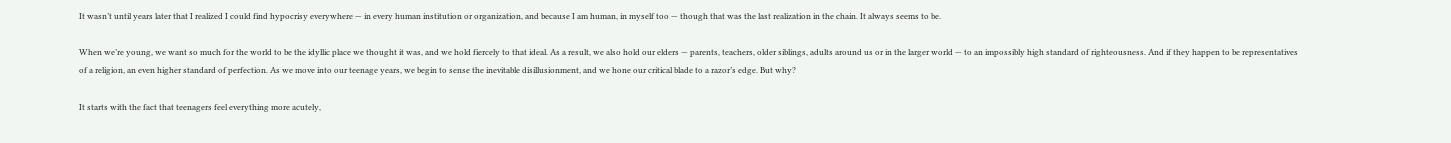It wasn’t until years later that I realized I could find hypocrisy everywhere — in every human institution or organization, and because I am human, in myself too — though that was the last realization in the chain. It always seems to be.

When we’re young, we want so much for the world to be the idyllic place we thought it was, and we hold fiercely to that ideal. As a result, we also hold our elders — parents, teachers, older siblings, adults around us or in the larger world — to an impossibly high standard of righteousness. And if they happen to be representatives of a religion, an even higher standard of perfection. As we move into our teenage years, we begin to sense the inevitable disillusionment, and we hone our critical blade to a razor’s edge. But why?

It starts with the fact that teenagers feel everything more acutely,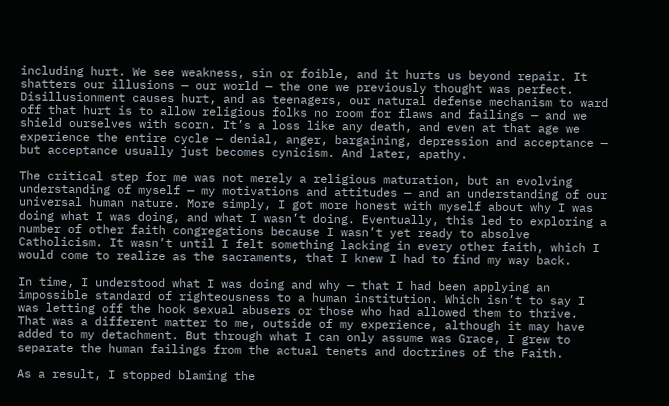including hurt. We see weakness, sin or foible, and it hurts us beyond repair. It shatters our illusions — our world — the one we previously thought was perfect. Disillusionment causes hurt, and as teenagers, our natural defense mechanism to ward off that hurt is to allow religious folks no room for flaws and failings — and we shield ourselves with scorn. It’s a loss like any death, and even at that age we experience the entire cycle — denial, anger, bargaining, depression and acceptance — but acceptance usually just becomes cynicism. And later, apathy.

The critical step for me was not merely a religious maturation, but an evolving understanding of myself — my motivations and attitudes — and an understanding of our universal human nature. More simply, I got more honest with myself about why I was doing what I was doing, and what I wasn’t doing. Eventually, this led to exploring a number of other faith congregations because I wasn’t yet ready to absolve Catholicism. It wasn’t until I felt something lacking in every other faith, which I would come to realize as the sacraments, that I knew I had to find my way back.

In time, I understood what I was doing and why — that I had been applying an impossible standard of righteousness to a human institution. Which isn’t to say I was letting off the hook sexual abusers or those who had allowed them to thrive. That was a different matter to me, outside of my experience, although it may have added to my detachment. But through what I can only assume was Grace, I grew to separate the human failings from the actual tenets and doctrines of the Faith.

As a result, I stopped blaming the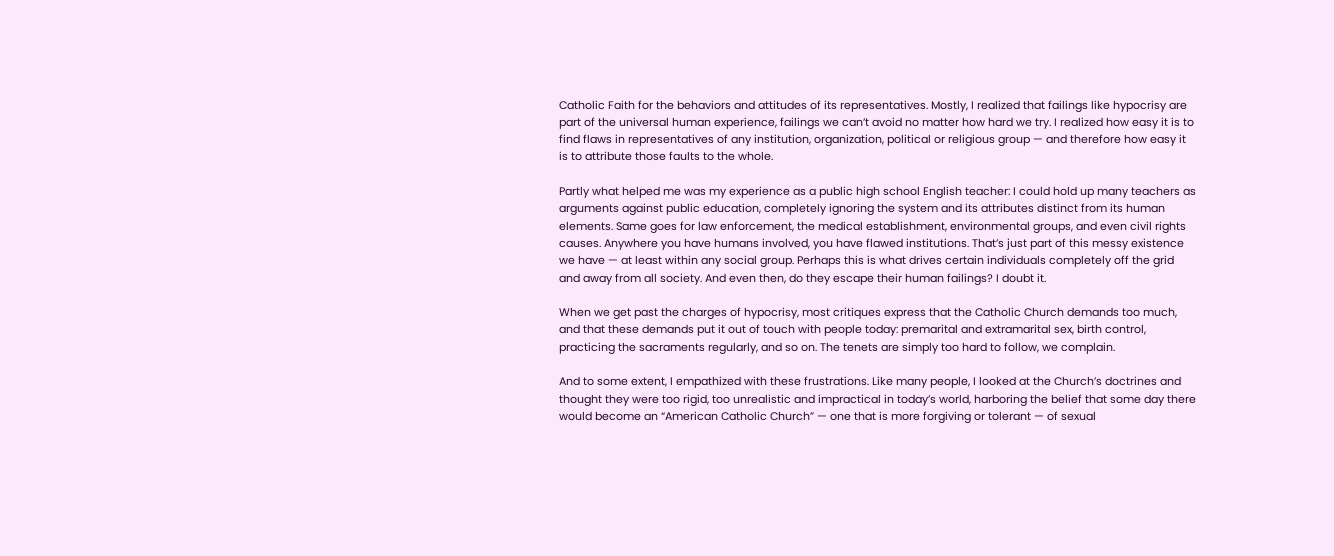Catholic Faith for the behaviors and attitudes of its representatives. Mostly, I realized that failings like hypocrisy are part of the universal human experience, failings we can’t avoid no matter how hard we try. I realized how easy it is to find flaws in representatives of any institution, organization, political or religious group — and therefore how easy it is to attribute those faults to the whole.

Partly what helped me was my experience as a public high school English teacher: I could hold up many teachers as arguments against public education, completely ignoring the system and its attributes distinct from its human elements. Same goes for law enforcement, the medical establishment, environmental groups, and even civil rights causes. Anywhere you have humans involved, you have flawed institutions. That’s just part of this messy existence we have — at least within any social group. Perhaps this is what drives certain individuals completely off the grid and away from all society. And even then, do they escape their human failings? I doubt it.

When we get past the charges of hypocrisy, most critiques express that the Catholic Church demands too much, and that these demands put it out of touch with people today: premarital and extramarital sex, birth control, practicing the sacraments regularly, and so on. The tenets are simply too hard to follow, we complain.

And to some extent, I empathized with these frustrations. Like many people, I looked at the Church’s doctrines and thought they were too rigid, too unrealistic and impractical in today’s world, harboring the belief that some day there would become an “American Catholic Church” — one that is more forgiving or tolerant — of sexual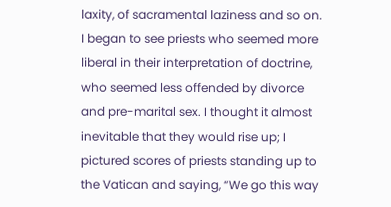laxity, of sacramental laziness and so on. I began to see priests who seemed more liberal in their interpretation of doctrine, who seemed less offended by divorce and pre-marital sex. I thought it almost inevitable that they would rise up; I pictured scores of priests standing up to the Vatican and saying, “We go this way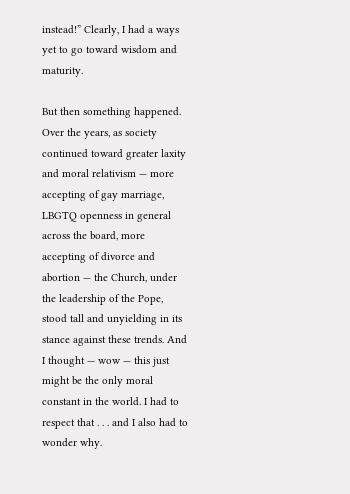instead!” Clearly, I had a ways yet to go toward wisdom and maturity.

But then something happened. Over the years, as society continued toward greater laxity and moral relativism — more accepting of gay marriage, LBGTQ openness in general across the board, more accepting of divorce and abortion — the Church, under the leadership of the Pope, stood tall and unyielding in its stance against these trends. And I thought — wow — this just might be the only moral constant in the world. I had to respect that . . . and I also had to wonder why.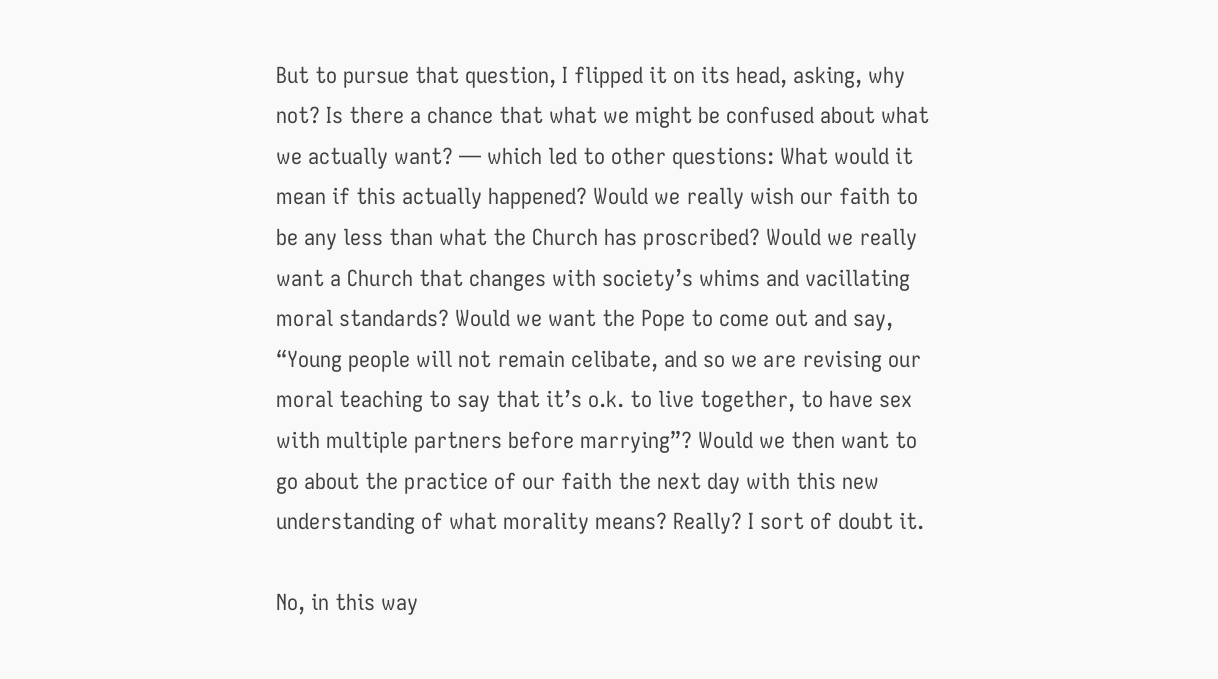But to pursue that question, I flipped it on its head, asking, why not? Is there a chance that what we might be confused about what we actually want? — which led to other questions: What would it mean if this actually happened? Would we really wish our faith to be any less than what the Church has proscribed? Would we really want a Church that changes with society’s whims and vacillating moral standards? Would we want the Pope to come out and say, “Young people will not remain celibate, and so we are revising our moral teaching to say that it’s o.k. to live together, to have sex with multiple partners before marrying”? Would we then want to go about the practice of our faith the next day with this new understanding of what morality means? Really? I sort of doubt it.

No, in this way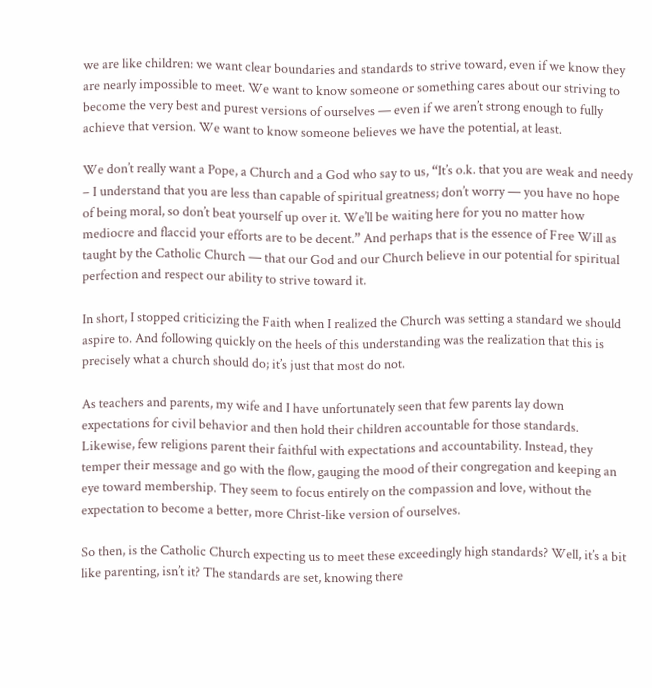we are like children: we want clear boundaries and standards to strive toward, even if we know they are nearly impossible to meet. We want to know someone or something cares about our striving to become the very best and purest versions of ourselves — even if we aren’t strong enough to fully achieve that version. We want to know someone believes we have the potential, at least.

We don’t really want a Pope, a Church and a God who say to us, “It’s o.k. that you are weak and needy – I understand that you are less than capable of spiritual greatness; don’t worry — you have no hope of being moral, so don’t beat yourself up over it. We’ll be waiting here for you no matter how mediocre and flaccid your efforts are to be decent.” And perhaps that is the essence of Free Will as taught by the Catholic Church — that our God and our Church believe in our potential for spiritual perfection and respect our ability to strive toward it.

In short, I stopped criticizing the Faith when I realized the Church was setting a standard we should aspire to. And following quickly on the heels of this understanding was the realization that this is precisely what a church should do; it’s just that most do not.

As teachers and parents, my wife and I have unfortunately seen that few parents lay down expectations for civil behavior and then hold their children accountable for those standards. Likewise, few religions parent their faithful with expectations and accountability. Instead, they temper their message and go with the flow, gauging the mood of their congregation and keeping an eye toward membership. They seem to focus entirely on the compassion and love, without the expectation to become a better, more Christ-like version of ourselves.

So then, is the Catholic Church expecting us to meet these exceedingly high standards? Well, it’s a bit like parenting, isn’t it? The standards are set, knowing there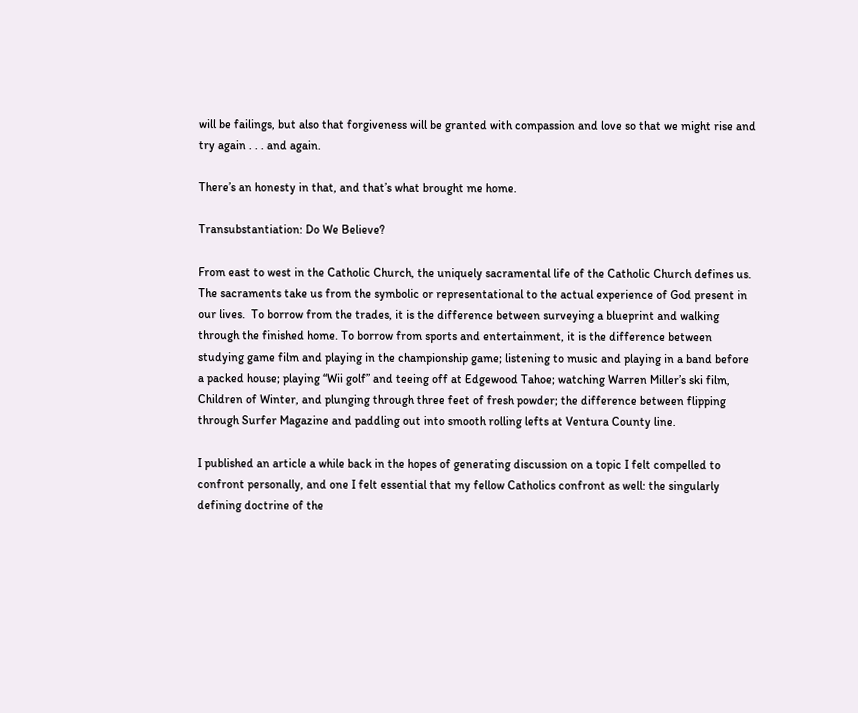will be failings, but also that forgiveness will be granted with compassion and love so that we might rise and try again . . . and again.

There’s an honesty in that, and that’s what brought me home.

Transubstantiation: Do We Believe?

From east to west in the Catholic Church, the uniquely sacramental life of the Catholic Church defines us. The sacraments take us from the symbolic or representational to the actual experience of God present in our lives.  To borrow from the trades, it is the difference between surveying a blueprint and walking through the finished home. To borrow from sports and entertainment, it is the difference between studying game film and playing in the championship game; listening to music and playing in a band before a packed house; playing “Wii golf” and teeing off at Edgewood Tahoe; watching Warren Miller’s ski film, Children of Winter, and plunging through three feet of fresh powder; the difference between flipping through Surfer Magazine and paddling out into smooth rolling lefts at Ventura County line.

I published an article a while back in the hopes of generating discussion on a topic I felt compelled to confront personally, and one I felt essential that my fellow Catholics confront as well: the singularly defining doctrine of the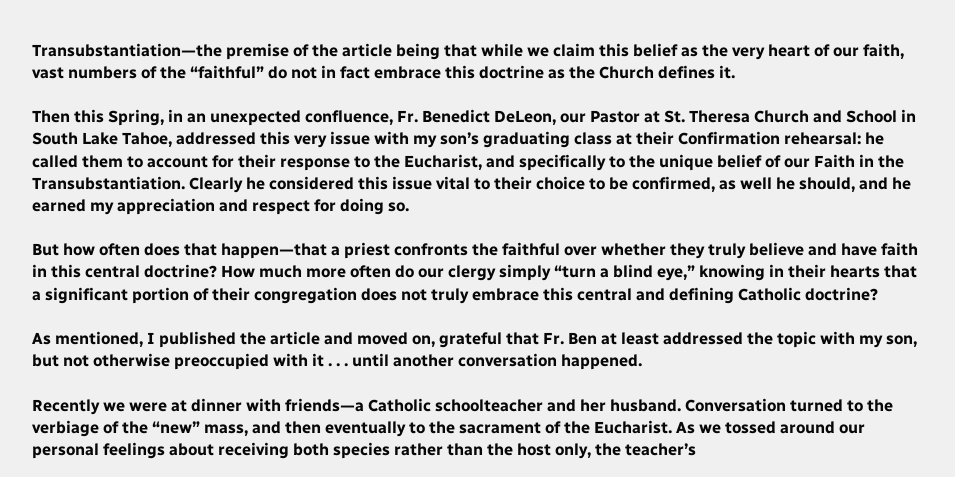Transubstantiation—the premise of the article being that while we claim this belief as the very heart of our faith, vast numbers of the “faithful” do not in fact embrace this doctrine as the Church defines it.

Then this Spring, in an unexpected confluence, Fr. Benedict DeLeon, our Pastor at St. Theresa Church and School in South Lake Tahoe, addressed this very issue with my son’s graduating class at their Confirmation rehearsal: he called them to account for their response to the Eucharist, and specifically to the unique belief of our Faith in the Transubstantiation. Clearly he considered this issue vital to their choice to be confirmed, as well he should, and he earned my appreciation and respect for doing so.

But how often does that happen—that a priest confronts the faithful over whether they truly believe and have faith in this central doctrine? How much more often do our clergy simply “turn a blind eye,” knowing in their hearts that a significant portion of their congregation does not truly embrace this central and defining Catholic doctrine?

As mentioned, I published the article and moved on, grateful that Fr. Ben at least addressed the topic with my son, but not otherwise preoccupied with it . . . until another conversation happened.

Recently we were at dinner with friends—a Catholic schoolteacher and her husband. Conversation turned to the verbiage of the “new” mass, and then eventually to the sacrament of the Eucharist. As we tossed around our personal feelings about receiving both species rather than the host only, the teacher’s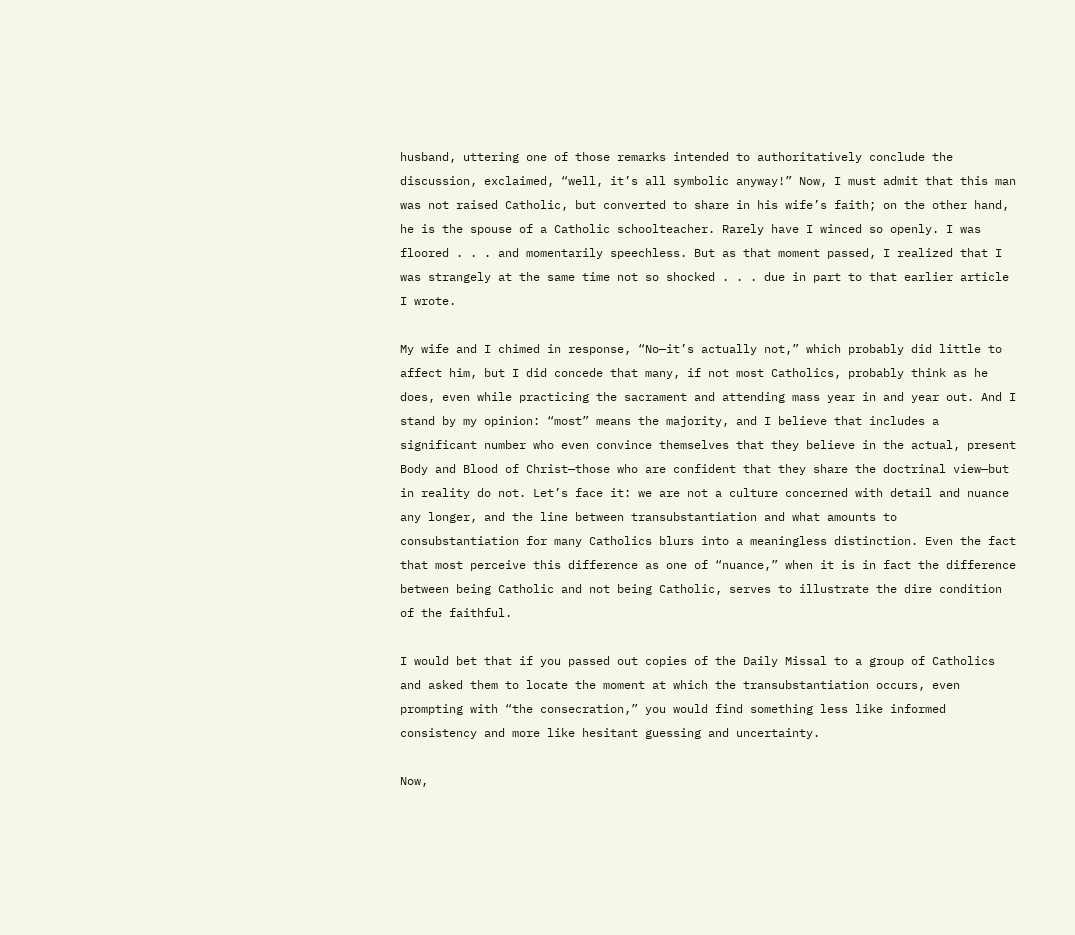husband, uttering one of those remarks intended to authoritatively conclude the discussion, exclaimed, “well, it’s all symbolic anyway!” Now, I must admit that this man was not raised Catholic, but converted to share in his wife’s faith; on the other hand, he is the spouse of a Catholic schoolteacher. Rarely have I winced so openly. I was floored . . . and momentarily speechless. But as that moment passed, I realized that I was strangely at the same time not so shocked . . . due in part to that earlier article I wrote.

My wife and I chimed in response, “No—it’s actually not,” which probably did little to affect him, but I did concede that many, if not most Catholics, probably think as he does, even while practicing the sacrament and attending mass year in and year out. And I stand by my opinion: “most” means the majority, and I believe that includes a significant number who even convince themselves that they believe in the actual, present Body and Blood of Christ—those who are confident that they share the doctrinal view—but in reality do not. Let’s face it: we are not a culture concerned with detail and nuance any longer, and the line between transubstantiation and what amounts to consubstantiation for many Catholics blurs into a meaningless distinction. Even the fact that most perceive this difference as one of “nuance,” when it is in fact the difference between being Catholic and not being Catholic, serves to illustrate the dire condition of the faithful.

I would bet that if you passed out copies of the Daily Missal to a group of Catholics and asked them to locate the moment at which the transubstantiation occurs, even prompting with “the consecration,” you would find something less like informed consistency and more like hesitant guessing and uncertainty.

Now,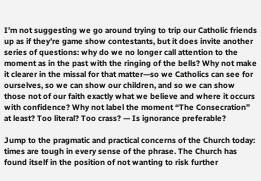I’m not suggesting we go around trying to trip our Catholic friends up as if they’re game show contestants, but it does invite another series of questions: why do we no longer call attention to the moment as in the past with the ringing of the bells? Why not make it clearer in the missal for that matter—so we Catholics can see for ourselves, so we can show our children, and so we can show those not of our faith exactly what we believe and where it occurs with confidence? Why not label the moment “The Consecration” at least? Too literal? Too crass? — Is ignorance preferable?

Jump to the pragmatic and practical concerns of the Church today: times are tough in every sense of the phrase. The Church has found itself in the position of not wanting to risk further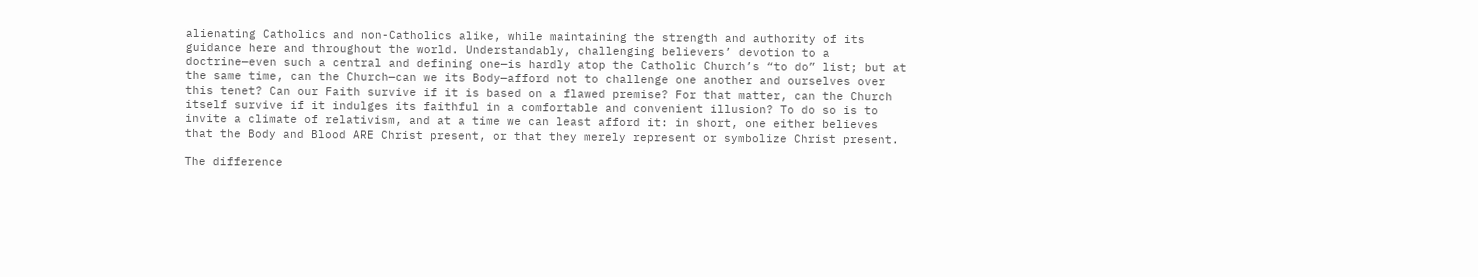alienating Catholics and non-Catholics alike, while maintaining the strength and authority of its guidance here and throughout the world. Understandably, challenging believers’ devotion to a doctrine—even such a central and defining one—is hardly atop the Catholic Church’s “to do” list; but at the same time, can the Church—can we its Body—afford not to challenge one another and ourselves over this tenet? Can our Faith survive if it is based on a flawed premise? For that matter, can the Church itself survive if it indulges its faithful in a comfortable and convenient illusion? To do so is to invite a climate of relativism, and at a time we can least afford it: in short, one either believes that the Body and Blood ARE Christ present, or that they merely represent or symbolize Christ present.

The difference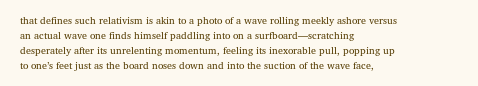that defines such relativism is akin to a photo of a wave rolling meekly ashore versus an actual wave one finds himself paddling into on a surfboard—scratching desperately after its unrelenting momentum, feeling its inexorable pull, popping up to one’s feet just as the board noses down and into the suction of the wave face,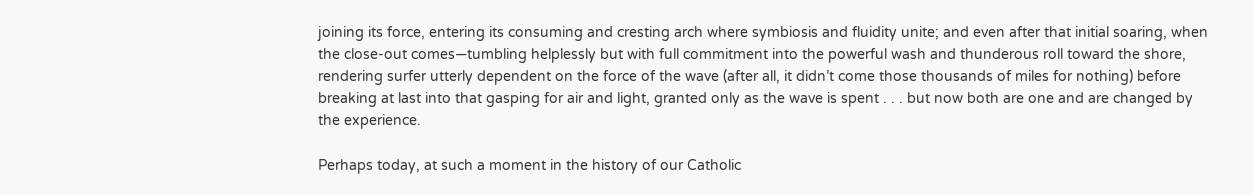joining its force, entering its consuming and cresting arch where symbiosis and fluidity unite; and even after that initial soaring, when the close-out comes—tumbling helplessly but with full commitment into the powerful wash and thunderous roll toward the shore, rendering surfer utterly dependent on the force of the wave (after all, it didn’t come those thousands of miles for nothing) before breaking at last into that gasping for air and light, granted only as the wave is spent . . . but now both are one and are changed by the experience.

Perhaps today, at such a moment in the history of our Catholic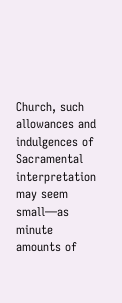Church, such allowances and indulgences of Sacramental interpretation may seem small—as minute amounts of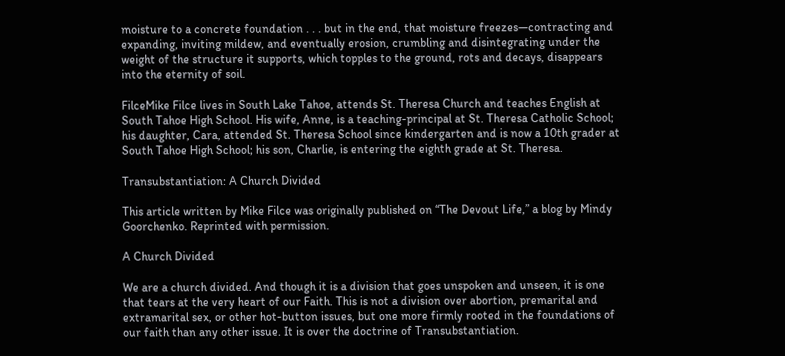moisture to a concrete foundation . . . but in the end, that moisture freezes—contracting and expanding, inviting mildew, and eventually erosion, crumbling and disintegrating under the weight of the structure it supports, which topples to the ground, rots and decays, disappears into the eternity of soil.

FilceMike Filce lives in South Lake Tahoe, attends St. Theresa Church and teaches English at South Tahoe High School. His wife, Anne, is a teaching-principal at St. Theresa Catholic School; his daughter, Cara, attended St. Theresa School since kindergarten and is now a 10th grader at South Tahoe High School; his son, Charlie, is entering the eighth grade at St. Theresa.

Transubstantiation: A Church Divided

This article written by Mike Filce was originally published on “The Devout Life,” a blog by Mindy Goorchenko. Reprinted with permission.

A Church Divided

We are a church divided. And though it is a division that goes unspoken and unseen, it is one that tears at the very heart of our Faith. This is not a division over abortion, premarital and extramarital sex, or other hot-button issues, but one more firmly rooted in the foundations of our faith than any other issue. It is over the doctrine of Transubstantiation.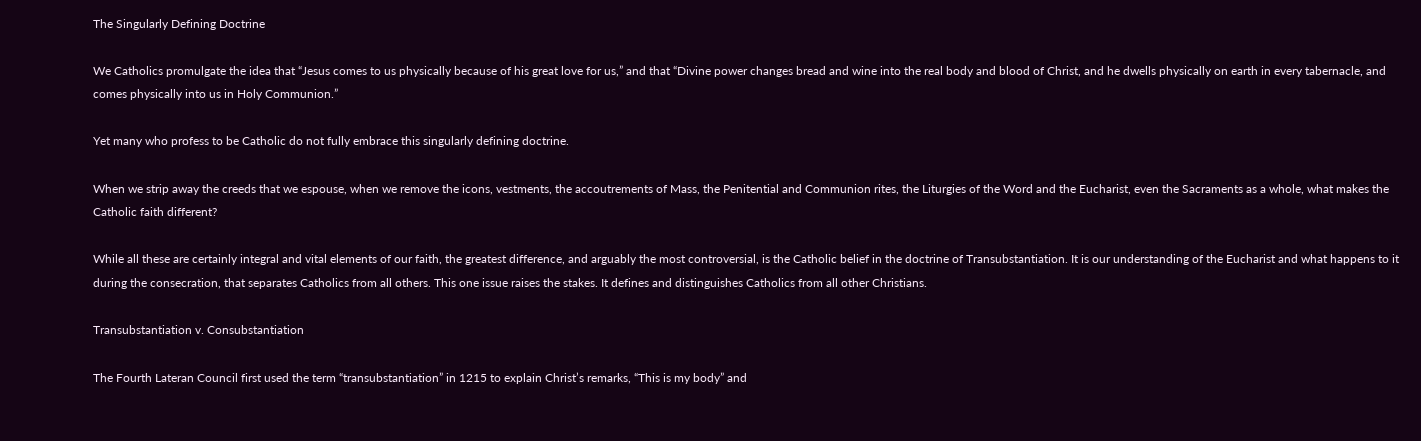The Singularly Defining Doctrine

We Catholics promulgate the idea that “Jesus comes to us physically because of his great love for us,” and that “Divine power changes bread and wine into the real body and blood of Christ, and he dwells physically on earth in every tabernacle, and comes physically into us in Holy Communion.”

Yet many who profess to be Catholic do not fully embrace this singularly defining doctrine.

When we strip away the creeds that we espouse, when we remove the icons, vestments, the accoutrements of Mass, the Penitential and Communion rites, the Liturgies of the Word and the Eucharist, even the Sacraments as a whole, what makes the Catholic faith different?

While all these are certainly integral and vital elements of our faith, the greatest difference, and arguably the most controversial, is the Catholic belief in the doctrine of Transubstantiation. It is our understanding of the Eucharist and what happens to it during the consecration, that separates Catholics from all others. This one issue raises the stakes. It defines and distinguishes Catholics from all other Christians.

Transubstantiation v. Consubstantiation

The Fourth Lateran Council first used the term “transubstantiation” in 1215 to explain Christ’s remarks, “This is my body” and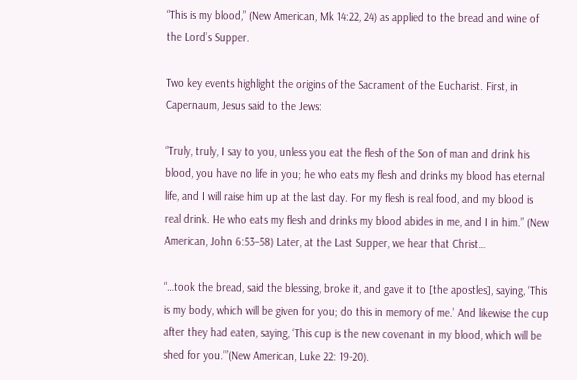“This is my blood,” (New American, Mk 14:22, 24) as applied to the bread and wine of the Lord’s Supper.

Two key events highlight the origins of the Sacrament of the Eucharist. First, in Capernaum, Jesus said to the Jews:

“Truly, truly, I say to you, unless you eat the flesh of the Son of man and drink his blood, you have no life in you; he who eats my flesh and drinks my blood has eternal life, and I will raise him up at the last day. For my flesh is real food, and my blood is real drink. He who eats my flesh and drinks my blood abides in me, and I in him.” (New American, John 6:53–58) Later, at the Last Supper, we hear that Christ…

“…took the bread, said the blessing, broke it, and gave it to [the apostles], saying, ‘This is my body, which will be given for you; do this in memory of me.’ And likewise the cup after they had eaten, saying, ‘This cup is the new covenant in my blood, which will be shed for you.’”(New American, Luke 22: 19-20).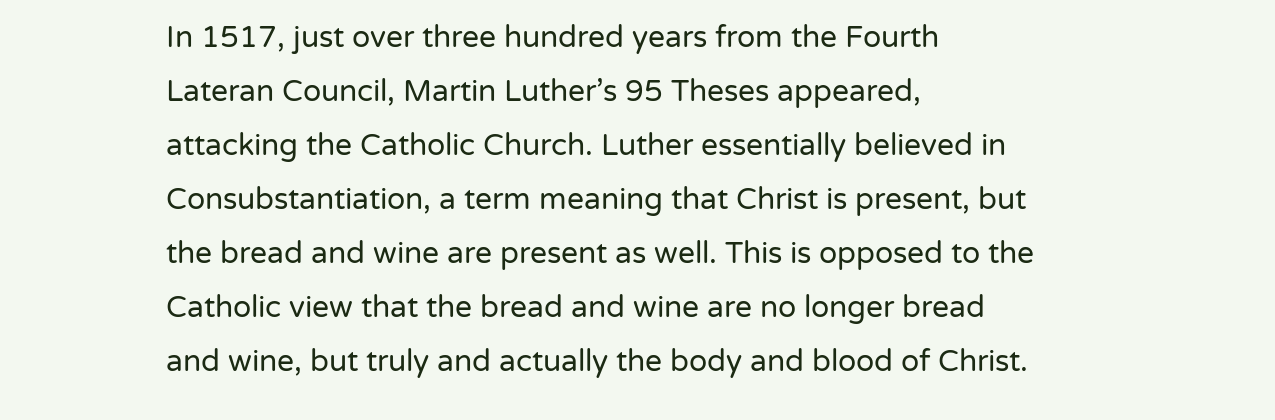In 1517, just over three hundred years from the Fourth Lateran Council, Martin Luther’s 95 Theses appeared, attacking the Catholic Church. Luther essentially believed in Consubstantiation, a term meaning that Christ is present, but the bread and wine are present as well. This is opposed to the Catholic view that the bread and wine are no longer bread and wine, but truly and actually the body and blood of Christ.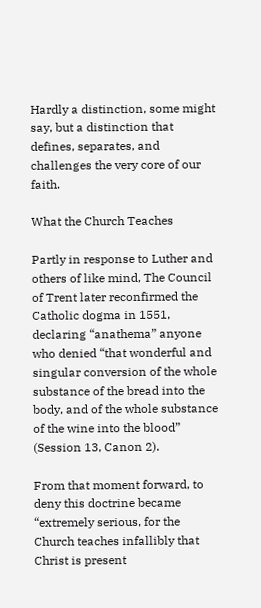Hardly a distinction, some might say, but a distinction that defines, separates, and challenges the very core of our faith.

What the Church Teaches

Partly in response to Luther and others of like mind, The Council of Trent later reconfirmed the Catholic dogma in 1551, declaring “anathema” anyone who denied “that wonderful and singular conversion of the whole substance of the bread into the body, and of the whole substance of the wine into the blood” (Session 13, Canon 2).

From that moment forward, to deny this doctrine became “extremely serious, for the Church teaches infallibly that Christ is present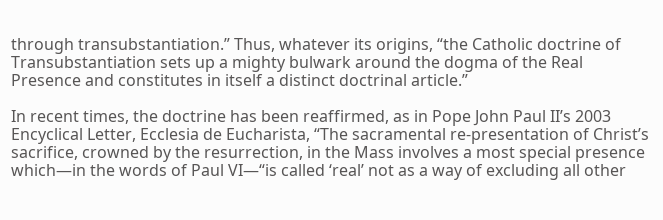through transubstantiation.” Thus, whatever its origins, “the Catholic doctrine of Transubstantiation sets up a mighty bulwark around the dogma of the Real Presence and constitutes in itself a distinct doctrinal article.”

In recent times, the doctrine has been reaffirmed, as in Pope John Paul II’s 2003 Encyclical Letter, Ecclesia de Eucharista, “The sacramental re-presentation of Christ’s sacrifice, crowned by the resurrection, in the Mass involves a most special presence which—in the words of Paul VI—“is called ‘real’ not as a way of excluding all other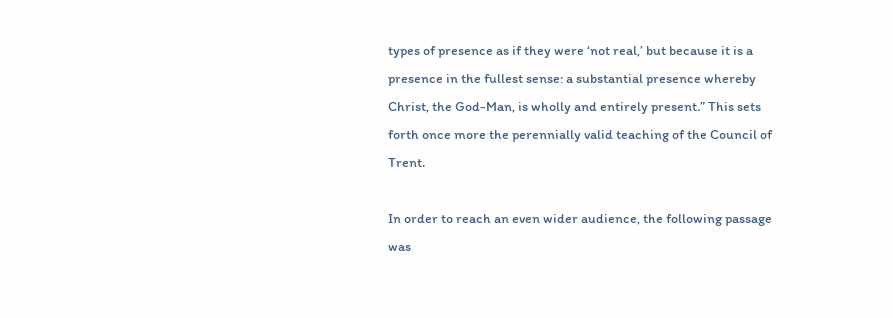types of presence as if they were ‘not real,’ but because it is a presence in the fullest sense: a substantial presence whereby Christ, the God-Man, is wholly and entirely present.” This sets forth once more the perennially valid teaching of the Council of Trent.

In order to reach an even wider audience, the following passage was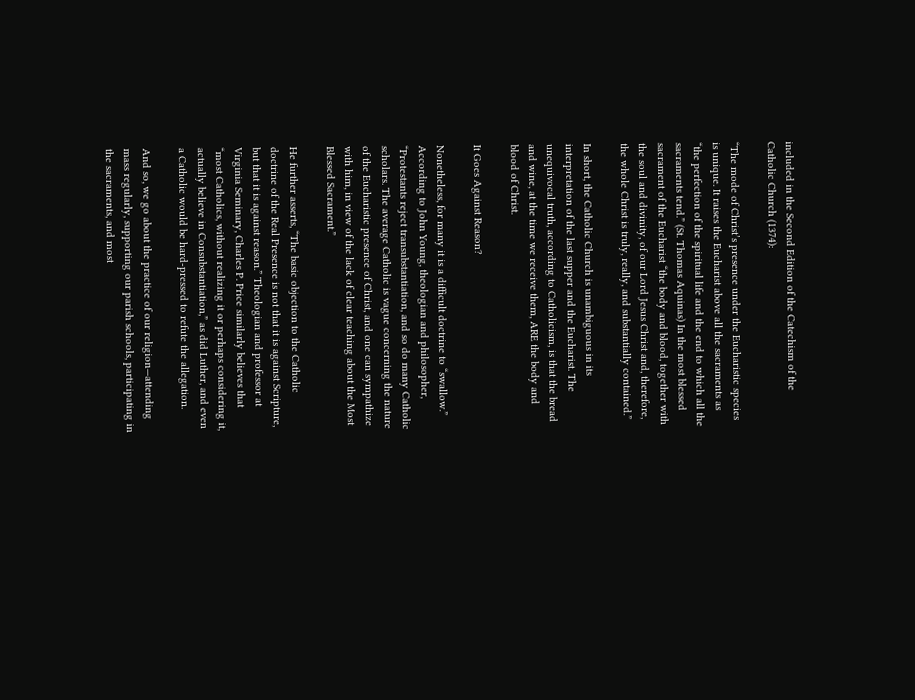included in the Second Edition of the Catechism of the Catholic Church (1374):

“The mode of Christ’s presence under the Eucharistic species is unique. It raises the Eucharist above all the sacraments as “the perfection of the spiritual life and the end to which all the sacraments tend.” (St. Thomas Aquinas) In the most blessed sacrament of the Eucharist “the body and blood, together with the soul and divinity, of our Lord Jesus Christ and, therefore, the whole Christ is truly, really, and substantially contained.”

In short, the Catholic Church is unambiguous in its interpretation of the last supper and the Eucharist. The unequivocal truth, according to Catholicism, is that the bread and wine, at the time we receive them, ARE the body and blood of Christ.

It Goes Against Reason?

Nonetheless, for many it is a difficult doctrine to “swallow.” According to John Young, theologian and philosopher, “Protestants reject transubstantiation, and so do many Catholic scholars. The average Catholic is vague concerning the nature of the Eucharistic presence of Christ, and one can sympathize with him, in view of the lack of clear teaching about the Most Blessed Sacrament.”

He further asserts, “The basic objection to the Catholic doctrine of the Real Presence is not that it is against Scripture, but that it is against reason.” Theologian and professor at Virginia Seminary, Charles P. Price similarly believes that “most Catholics, without realizing it or perhaps considering it, actually believe in Consubstantiation,” as did Luther, and even a Catholic would be hard-pressed to refute the allegation.

And so, we go about the practice of our religion—attending mass regularly, supporting our parish schools, participating in the sacraments, and most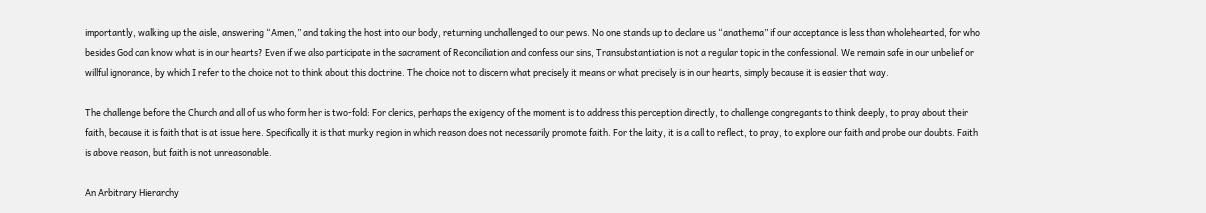importantly, walking up the aisle, answering “Amen,” and taking the host into our body, returning unchallenged to our pews. No one stands up to declare us “anathema” if our acceptance is less than wholehearted, for who besides God can know what is in our hearts? Even if we also participate in the sacrament of Reconciliation and confess our sins, Transubstantiation is not a regular topic in the confessional. We remain safe in our unbelief or willful ignorance, by which I refer to the choice not to think about this doctrine. The choice not to discern what precisely it means or what precisely is in our hearts, simply because it is easier that way.

The challenge before the Church and all of us who form her is two-fold: For clerics, perhaps the exigency of the moment is to address this perception directly, to challenge congregants to think deeply, to pray about their faith, because it is faith that is at issue here. Specifically it is that murky region in which reason does not necessarily promote faith. For the laity, it is a call to reflect, to pray, to explore our faith and probe our doubts. Faith is above reason, but faith is not unreasonable.

An Arbitrary Hierarchy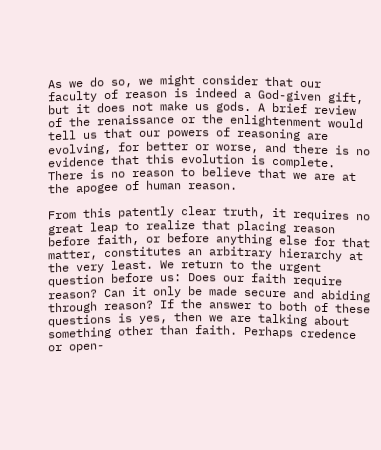As we do so, we might consider that our faculty of reason is indeed a God-given gift, but it does not make us gods. A brief review of the renaissance or the enlightenment would tell us that our powers of reasoning are evolving, for better or worse, and there is no evidence that this evolution is complete. There is no reason to believe that we are at the apogee of human reason.

From this patently clear truth, it requires no great leap to realize that placing reason before faith, or before anything else for that matter, constitutes an arbitrary hierarchy at the very least. We return to the urgent question before us: Does our faith require reason? Can it only be made secure and abiding through reason? If the answer to both of these questions is yes, then we are talking about something other than faith. Perhaps credence or open-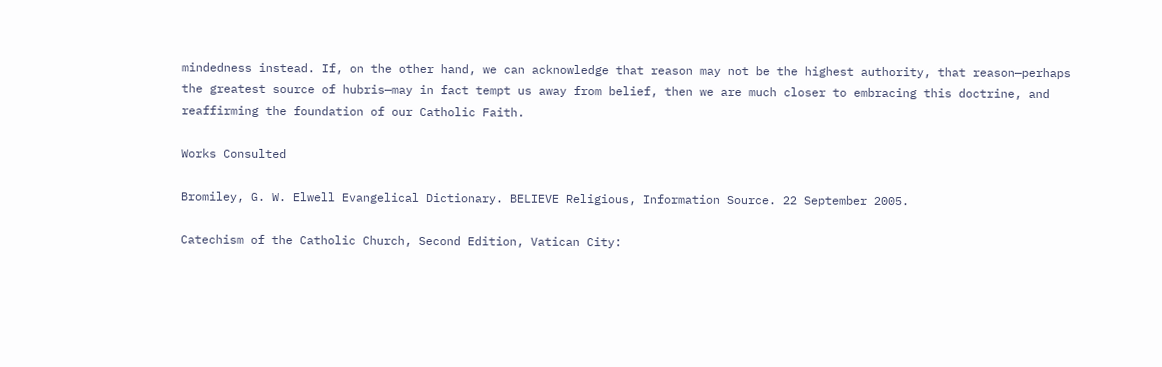mindedness instead. If, on the other hand, we can acknowledge that reason may not be the highest authority, that reason—perhaps the greatest source of hubris—may in fact tempt us away from belief, then we are much closer to embracing this doctrine, and reaffirming the foundation of our Catholic Faith.

Works Consulted

Bromiley, G. W. Elwell Evangelical Dictionary. BELIEVE Religious, Information Source. 22 September 2005.

Catechism of the Catholic Church, Second Edition, Vatican City: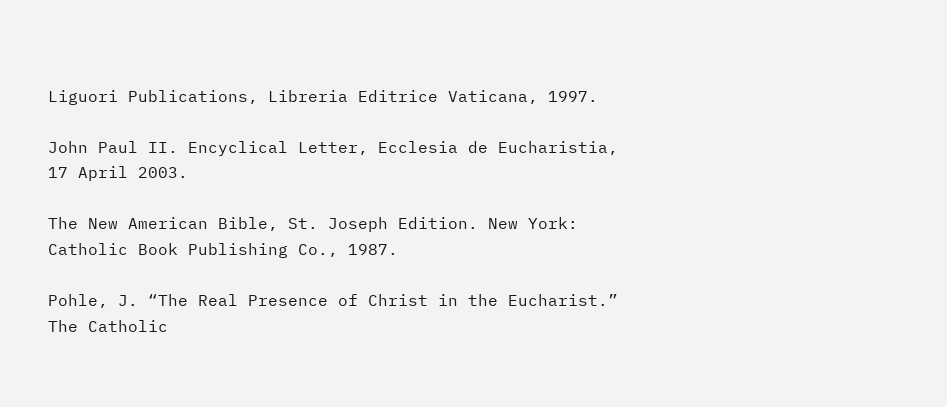Liguori Publications, Libreria Editrice Vaticana, 1997.

John Paul II. Encyclical Letter, Ecclesia de Eucharistia, 17 April 2003.

The New American Bible, St. Joseph Edition. New York: Catholic Book Publishing Co., 1987.

Pohle, J. “The Real Presence of Christ in the Eucharist.” The Catholic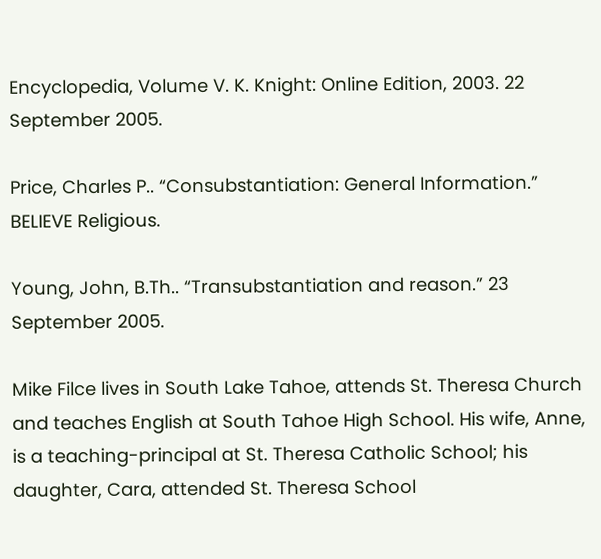Encyclopedia, Volume V. K. Knight: Online Edition, 2003. 22 September 2005.

Price, Charles P.. “Consubstantiation: General Information.” BELIEVE Religious.

Young, John, B.Th.. “Transubstantiation and reason.” 23 September 2005.

Mike Filce lives in South Lake Tahoe, attends St. Theresa Church and teaches English at South Tahoe High School. His wife, Anne, is a teaching-principal at St. Theresa Catholic School; his daughter, Cara, attended St. Theresa School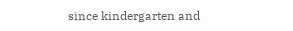since kindergarten and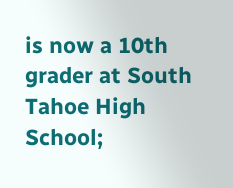is now a 10th grader at South Tahoe High School;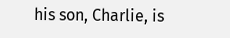his son, Charlie, is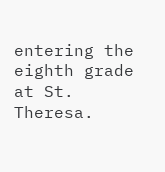entering the eighth grade at St. Theresa.